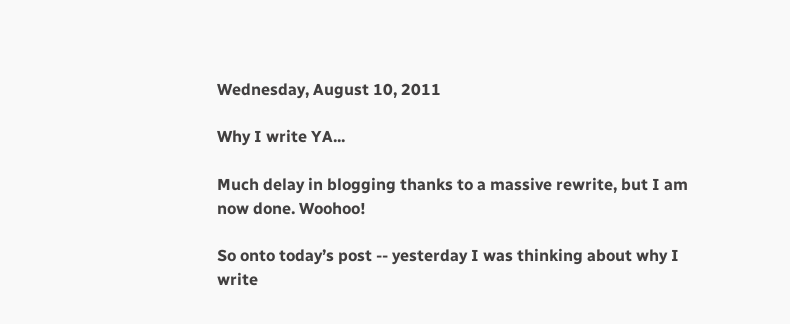Wednesday, August 10, 2011

Why I write YA...

Much delay in blogging thanks to a massive rewrite, but I am
now done. Woohoo!

So onto today’s post -- yesterday I was thinking about why I
write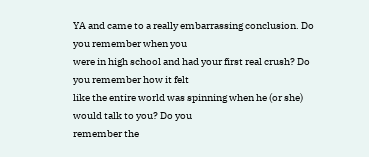YA and came to a really embarrassing conclusion. Do you remember when you
were in high school and had your first real crush? Do you remember how it felt
like the entire world was spinning when he (or she) would talk to you? Do you
remember the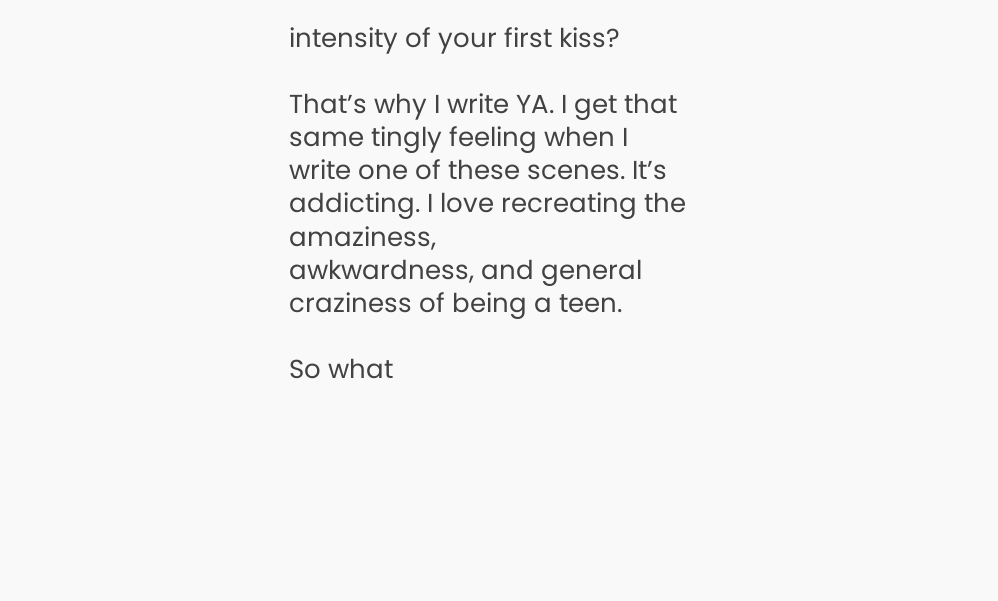intensity of your first kiss?

That’s why I write YA. I get that same tingly feeling when I
write one of these scenes. It’s addicting. I love recreating the amaziness,
awkwardness, and general craziness of being a teen.

So what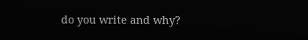do you write and why?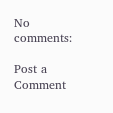No comments:

Post a Comment